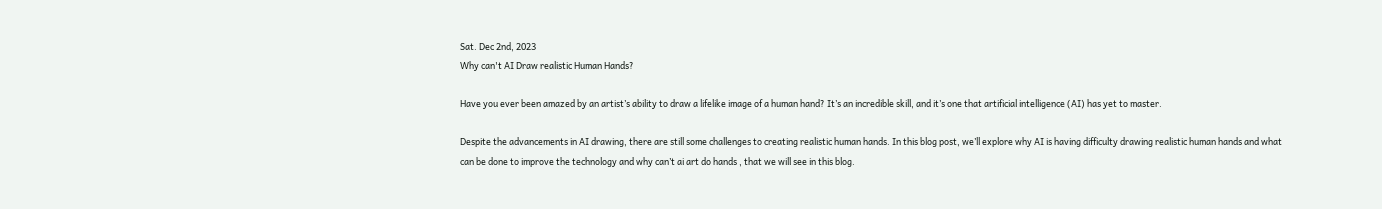Sat. Dec 2nd, 2023
Why can't AI Draw realistic Human Hands?

Have you ever been amazed by an artist’s ability to draw a lifelike image of a human hand? It’s an incredible skill, and it’s one that artificial intelligence (AI) has yet to master.

Despite the advancements in AI drawing, there are still some challenges to creating realistic human hands. In this blog post, we’ll explore why AI is having difficulty drawing realistic human hands and what can be done to improve the technology and why can’t ai art do hands , that we will see in this blog.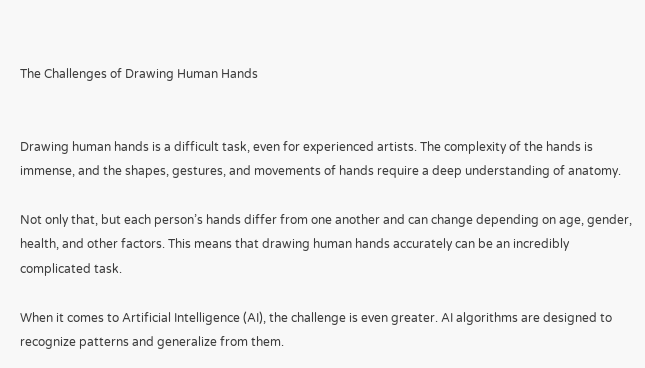The Challenges of Drawing Human Hands


Drawing human hands is a difficult task, even for experienced artists. The complexity of the hands is immense, and the shapes, gestures, and movements of hands require a deep understanding of anatomy.

Not only that, but each person’s hands differ from one another and can change depending on age, gender, health, and other factors. This means that drawing human hands accurately can be an incredibly complicated task.

When it comes to Artificial Intelligence (AI), the challenge is even greater. AI algorithms are designed to recognize patterns and generalize from them.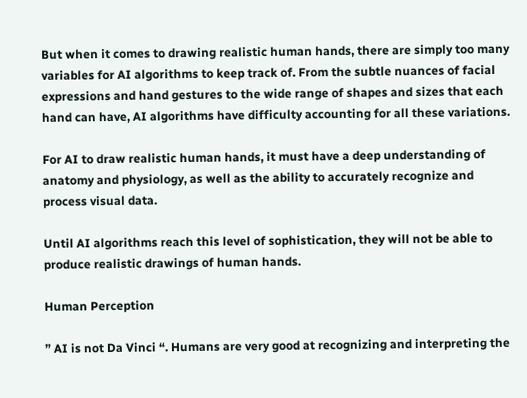But when it comes to drawing realistic human hands, there are simply too many variables for AI algorithms to keep track of. From the subtle nuances of facial expressions and hand gestures to the wide range of shapes and sizes that each hand can have, AI algorithms have difficulty accounting for all these variations.

For AI to draw realistic human hands, it must have a deep understanding of anatomy and physiology, as well as the ability to accurately recognize and process visual data.

Until AI algorithms reach this level of sophistication, they will not be able to produce realistic drawings of human hands.

Human Perception

” AI is not Da Vinci “. Humans are very good at recognizing and interpreting the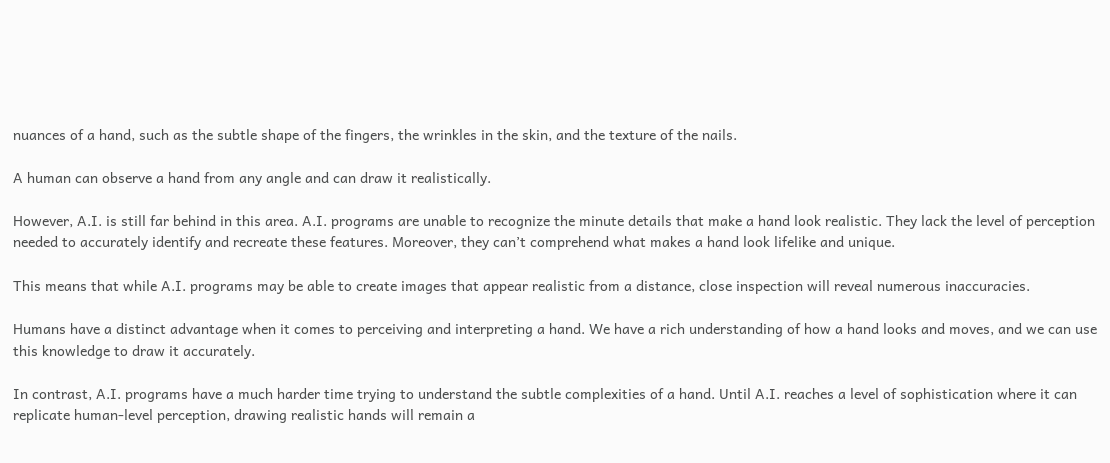nuances of a hand, such as the subtle shape of the fingers, the wrinkles in the skin, and the texture of the nails.

A human can observe a hand from any angle and can draw it realistically.

However, A.I. is still far behind in this area. A.I. programs are unable to recognize the minute details that make a hand look realistic. They lack the level of perception needed to accurately identify and recreate these features. Moreover, they can’t comprehend what makes a hand look lifelike and unique.

This means that while A.I. programs may be able to create images that appear realistic from a distance, close inspection will reveal numerous inaccuracies.

Humans have a distinct advantage when it comes to perceiving and interpreting a hand. We have a rich understanding of how a hand looks and moves, and we can use this knowledge to draw it accurately.

In contrast, A.I. programs have a much harder time trying to understand the subtle complexities of a hand. Until A.I. reaches a level of sophistication where it can replicate human-level perception, drawing realistic hands will remain a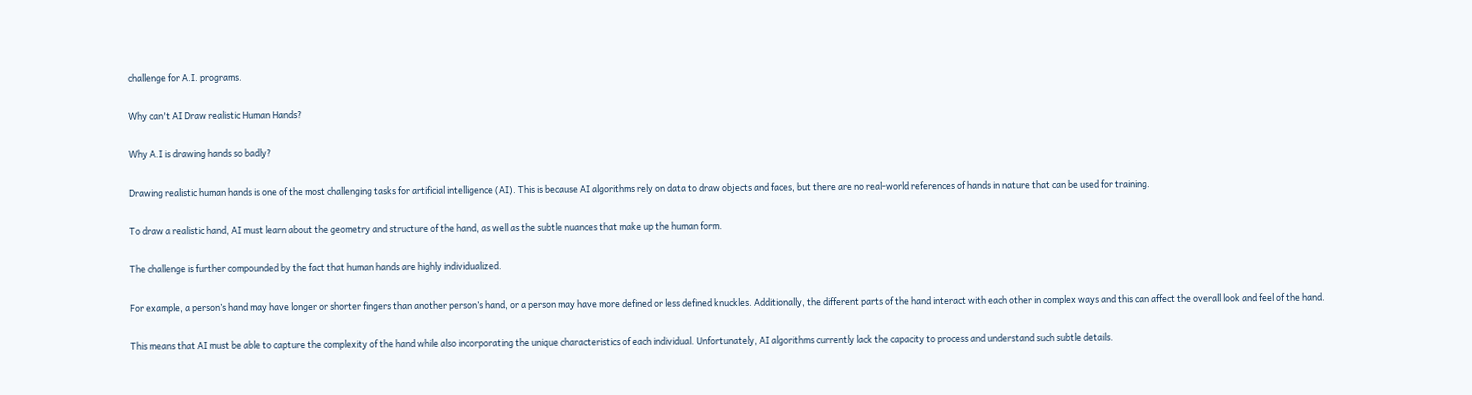challenge for A.I. programs.

Why can't AI Draw realistic Human Hands?

Why A.I is drawing hands so badly?

Drawing realistic human hands is one of the most challenging tasks for artificial intelligence (AI). This is because AI algorithms rely on data to draw objects and faces, but there are no real-world references of hands in nature that can be used for training.

To draw a realistic hand, AI must learn about the geometry and structure of the hand, as well as the subtle nuances that make up the human form.

The challenge is further compounded by the fact that human hands are highly individualized.

For example, a person’s hand may have longer or shorter fingers than another person’s hand, or a person may have more defined or less defined knuckles. Additionally, the different parts of the hand interact with each other in complex ways and this can affect the overall look and feel of the hand.

This means that AI must be able to capture the complexity of the hand while also incorporating the unique characteristics of each individual. Unfortunately, AI algorithms currently lack the capacity to process and understand such subtle details.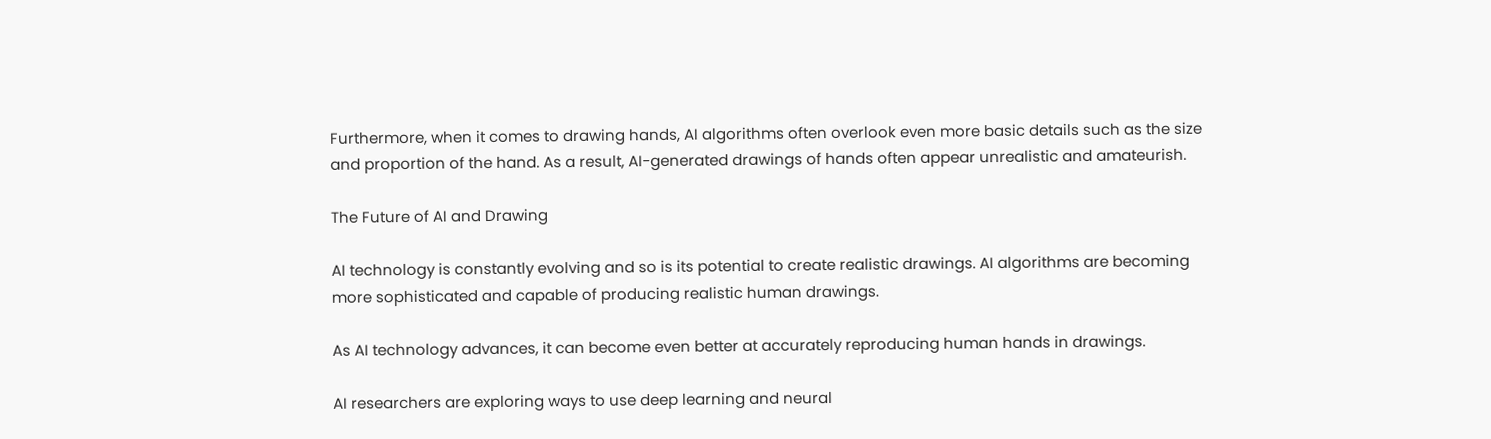Furthermore, when it comes to drawing hands, AI algorithms often overlook even more basic details such as the size and proportion of the hand. As a result, AI-generated drawings of hands often appear unrealistic and amateurish.

The Future of AI and Drawing

AI technology is constantly evolving and so is its potential to create realistic drawings. AI algorithms are becoming more sophisticated and capable of producing realistic human drawings.

As AI technology advances, it can become even better at accurately reproducing human hands in drawings.

AI researchers are exploring ways to use deep learning and neural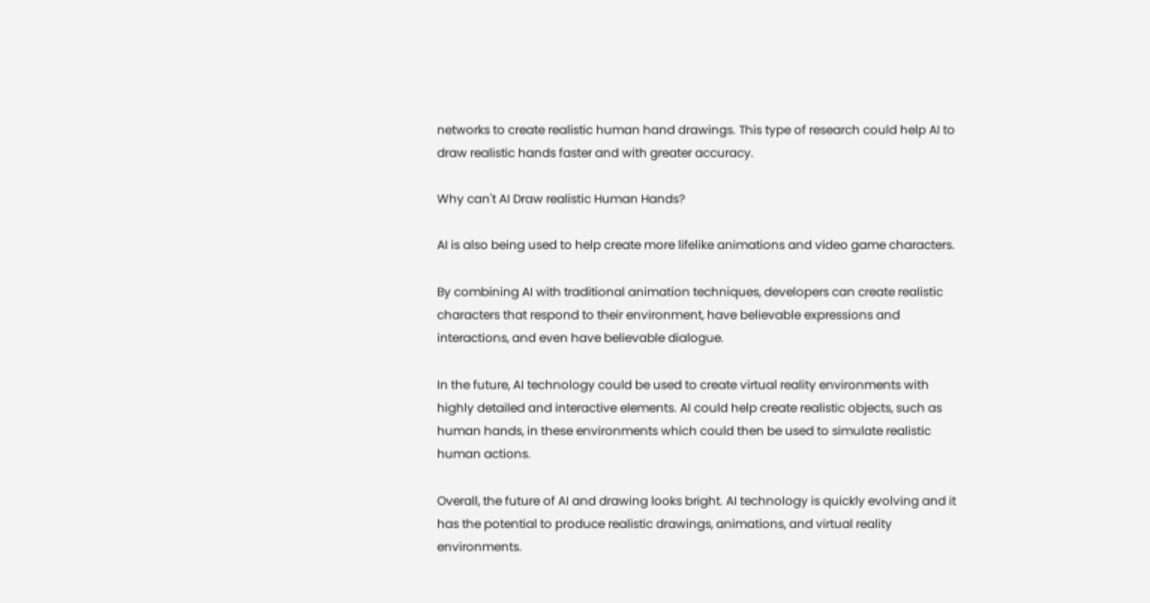networks to create realistic human hand drawings. This type of research could help AI to draw realistic hands faster and with greater accuracy.

Why can't AI Draw realistic Human Hands?

AI is also being used to help create more lifelike animations and video game characters.

By combining AI with traditional animation techniques, developers can create realistic characters that respond to their environment, have believable expressions and interactions, and even have believable dialogue.

In the future, AI technology could be used to create virtual reality environments with highly detailed and interactive elements. AI could help create realistic objects, such as human hands, in these environments which could then be used to simulate realistic human actions.

Overall, the future of AI and drawing looks bright. AI technology is quickly evolving and it has the potential to produce realistic drawings, animations, and virtual reality environments.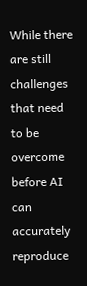While there are still challenges that need to be overcome before AI can accurately reproduce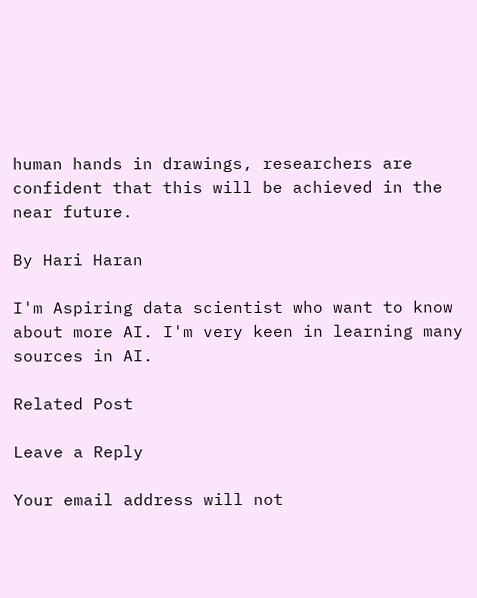human hands in drawings, researchers are confident that this will be achieved in the near future.

By Hari Haran

I'm Aspiring data scientist who want to know about more AI. I'm very keen in learning many sources in AI.

Related Post

Leave a Reply

Your email address will not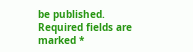be published. Required fields are marked *